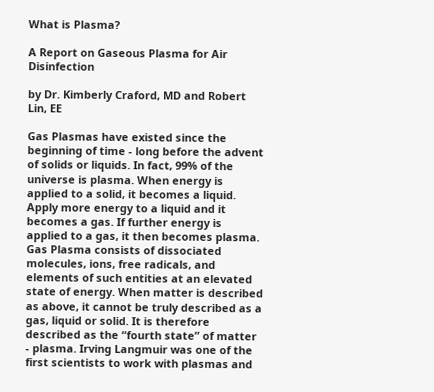What is Plasma?

A Report on Gaseous Plasma for Air Disinfection

by Dr. Kimberly Craford, MD and Robert Lin, EE

Gas Plasmas have existed since the beginning of time - long before the advent of solids or liquids. In fact, 99% of the universe is plasma. When energy is applied to a solid, it becomes a liquid. Apply more energy to a liquid and it becomes a gas. If further energy is applied to a gas, it then becomes plasma. Gas Plasma consists of dissociated molecules, ions, free radicals, and elements of such entities at an elevated state of energy. When matter is described as above, it cannot be truly described as a gas, liquid or solid. It is therefore described as the “fourth state” of matter - plasma. Irving Langmuir was one of the first scientists to work with plasmas and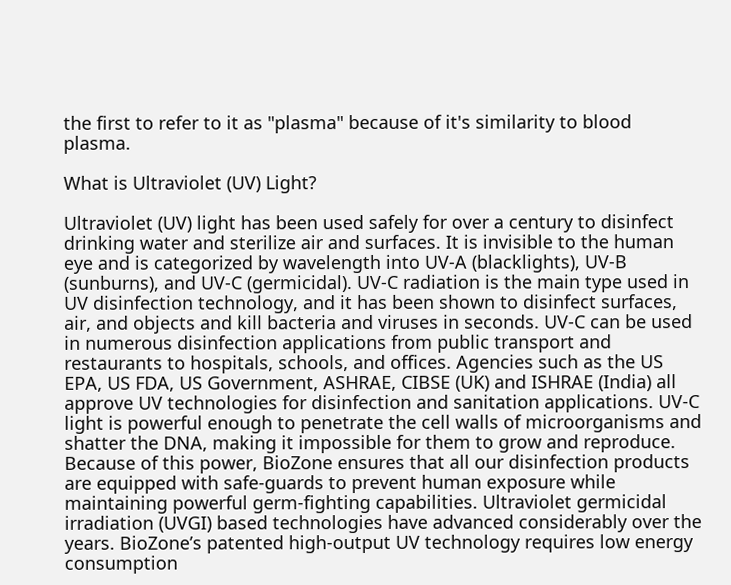the first to refer to it as "plasma" because of it's similarity to blood plasma.

What is Ultraviolet (UV) Light?

Ultraviolet (UV) light has been used safely for over a century to disinfect drinking water and sterilize air and surfaces. It is invisible to the human eye and is categorized by wavelength into UV-A (blacklights), UV-B (sunburns), and UV-C (germicidal). UV-C radiation is the main type used in UV disinfection technology, and it has been shown to disinfect surfaces, air, and objects and kill bacteria and viruses in seconds. UV-C can be used in numerous disinfection applications from public transport and restaurants to hospitals, schools, and offices. Agencies such as the US EPA, US FDA, US Government, ASHRAE, CIBSE (UK) and ISHRAE (India) all approve UV technologies for disinfection and sanitation applications. UV-C light is powerful enough to penetrate the cell walls of microorganisms and shatter the DNA, making it impossible for them to grow and reproduce. Because of this power, BioZone ensures that all our disinfection products are equipped with safe-guards to prevent human exposure while maintaining powerful germ-fighting capabilities. Ultraviolet germicidal irradiation (UVGI) based technologies have advanced considerably over the years. BioZone’s patented high-output UV technology requires low energy consumption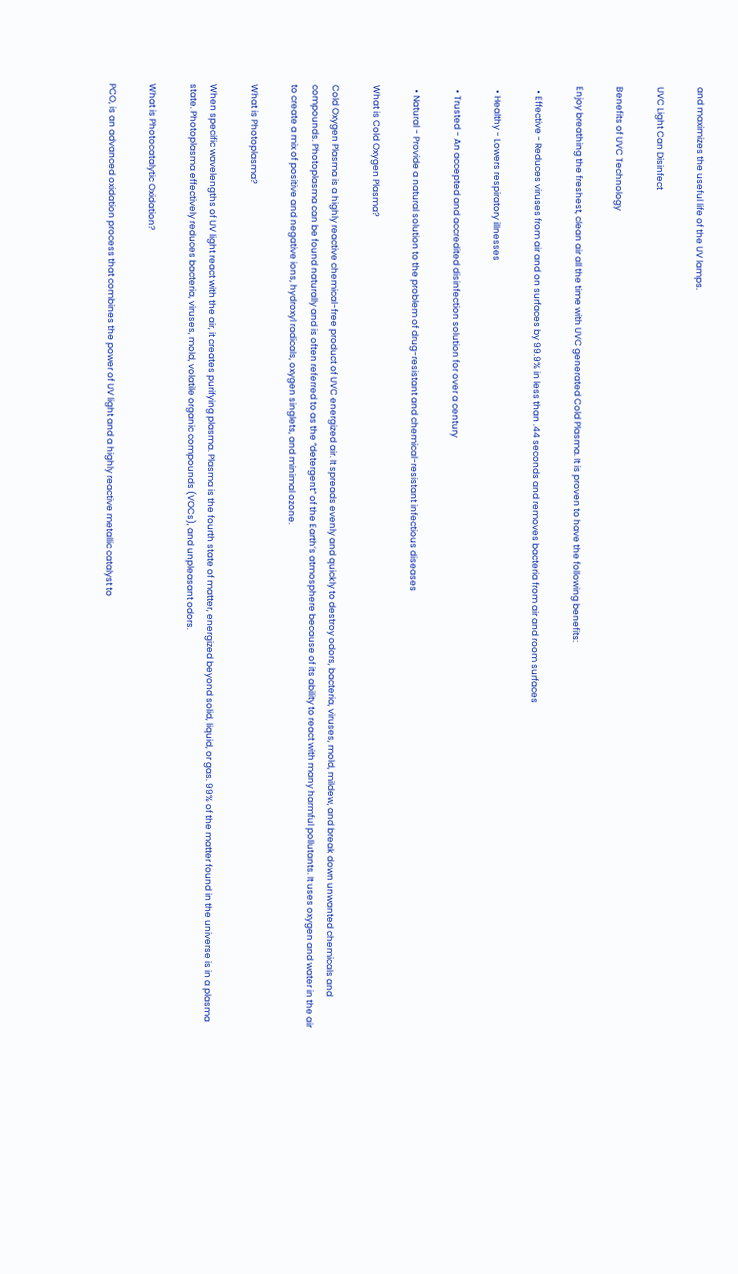and maximizes the useful life of the UV lamps.

UVC Light Can Disinfect

Benefits of UVC Technology

Enjoy breathing the freshest, clean air all the time with UVC generated Cold Plasma. It is proven to have the following benefits:

  • Effective - Reduces viruses from air and on surfaces by 99.9% in less than .44 seconds and removes bacteria from air and room surfaces

  • Healthy - Lowers respiratory illnesses

  • Trusted - An accepted and accredited disinfection solution for over a century

  • Natural - Provide a natural solution to the problem of drug-resistant and chemical-resistant infectious diseases

What is Cold Oxygen Plasma?

Cold Oxygen Plasma is a highly reactive chemical-free product of UVC energized air. It spreads evenly and quickly to destroy odors, bacteria, viruses, mold, mildew, and break down unwanted chemicals and compounds. Photoplasma can be found naturally and is often referred to as the “detergent” of the Earth’s atmosphere because of its ability to react with many harmful pollutants. It uses oxygen and water in the air to create a mix of positive and negative ions, hydroxyl radicals, oxygen singlets, and minimal ozone.

What is Photoplasma?

When specific wavelengths of UV light react with the air, it creates purifying plasma. Plasma is the fourth state of matter, energized beyond solid, liquid, or gas. 99% of the matter found in the universe is in a plasma state. Photoplasma effectively reduces bacteria, viruses, mold, volatile organic compounds (VOCs), and unpleasant odors.

What is Photocatalytic Oxidation?

PCO, is an advanced oxidation process that combines the power of UV light and a highly reactive metallic catalyst to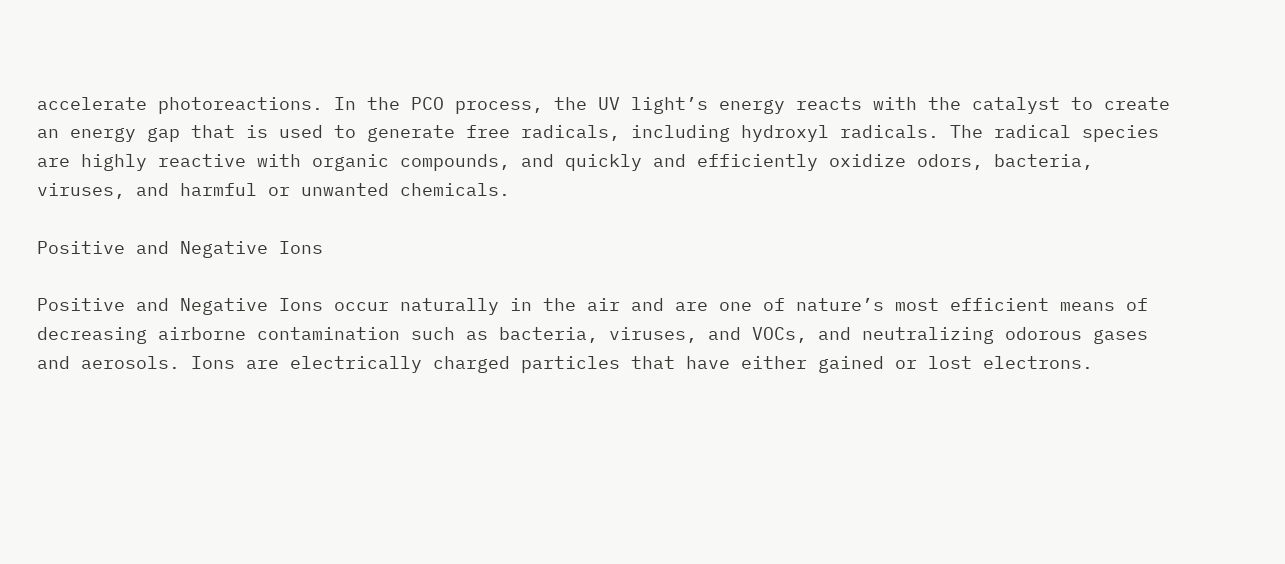accelerate photoreactions. In the PCO process, the UV light’s energy reacts with the catalyst to create an energy gap that is used to generate free radicals, including hydroxyl radicals. The radical species are highly reactive with organic compounds, and quickly and efficiently oxidize odors, bacteria, viruses, and harmful or unwanted chemicals.

Positive and Negative Ions

Positive and Negative Ions occur naturally in the air and are one of nature’s most efficient means of decreasing airborne contamination such as bacteria, viruses, and VOCs, and neutralizing odorous gases and aerosols. Ions are electrically charged particles that have either gained or lost electrons.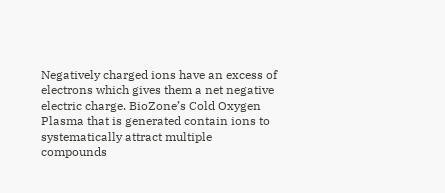Negatively charged ions have an excess of electrons which gives them a net negative electric charge. BioZone’s Cold Oxygen Plasma that is generated contain ions to systematically attract multiple compounds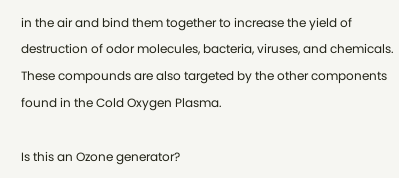in the air and bind them together to increase the yield of destruction of odor molecules, bacteria, viruses, and chemicals. These compounds are also targeted by the other components found in the Cold Oxygen Plasma.

Is this an Ozone generator?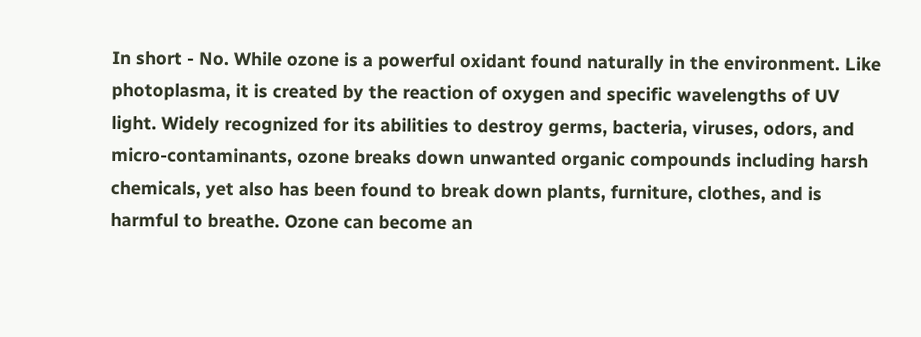In short - No. While ozone is a powerful oxidant found naturally in the environment. Like photoplasma, it is created by the reaction of oxygen and specific wavelengths of UV light. Widely recognized for its abilities to destroy germs, bacteria, viruses, odors, and micro-contaminants, ozone breaks down unwanted organic compounds including harsh chemicals, yet also has been found to break down plants, furniture, clothes, and is harmful to breathe. Ozone can become an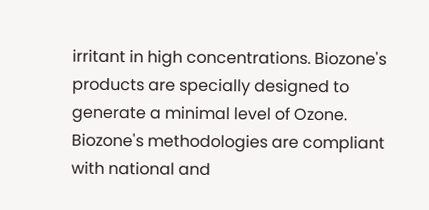irritant in high concentrations. Biozone's products are specially designed to generate a minimal level of Ozone. Biozone's methodologies are compliant with national and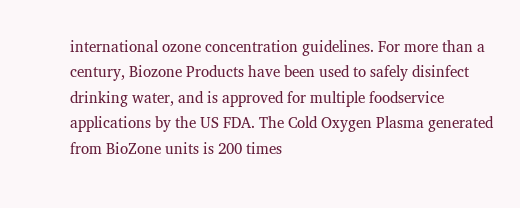international ozone concentration guidelines. For more than a century, Biozone Products have been used to safely disinfect drinking water, and is approved for multiple foodservice applications by the US FDA. The Cold Oxygen Plasma generated from BioZone units is 200 times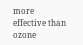more effective than ozone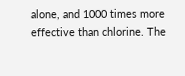alone, and 1000 times more effective than chlorine. The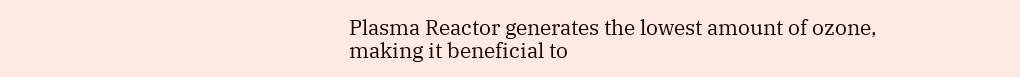Plasma Reactor generates the lowest amount of ozone, making it beneficial to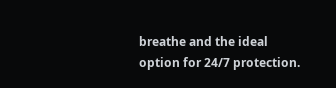breathe and the ideal option for 24/7 protection.